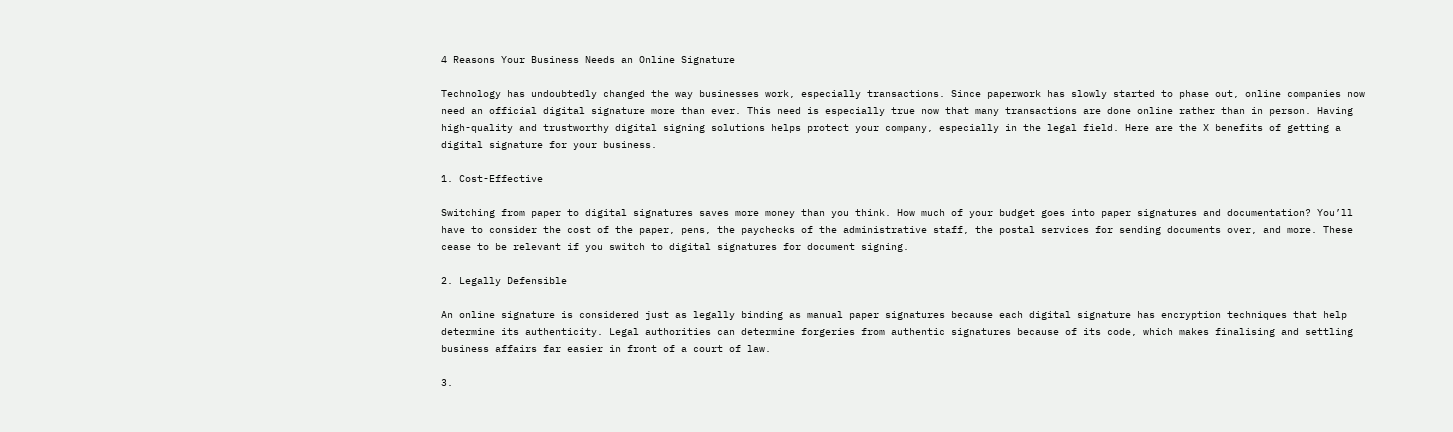4 Reasons Your Business Needs an Online Signature

Technology has undoubtedly changed the way businesses work, especially transactions. Since paperwork has slowly started to phase out, online companies now need an official digital signature more than ever. This need is especially true now that many transactions are done online rather than in person. Having high-quality and trustworthy digital signing solutions helps protect your company, especially in the legal field. Here are the X benefits of getting a digital signature for your business.

1. Cost-Effective

Switching from paper to digital signatures saves more money than you think. How much of your budget goes into paper signatures and documentation? You’ll have to consider the cost of the paper, pens, the paychecks of the administrative staff, the postal services for sending documents over, and more. These cease to be relevant if you switch to digital signatures for document signing.

2. Legally Defensible

An online signature is considered just as legally binding as manual paper signatures because each digital signature has encryption techniques that help determine its authenticity. Legal authorities can determine forgeries from authentic signatures because of its code, which makes finalising and settling business affairs far easier in front of a court of law.

3.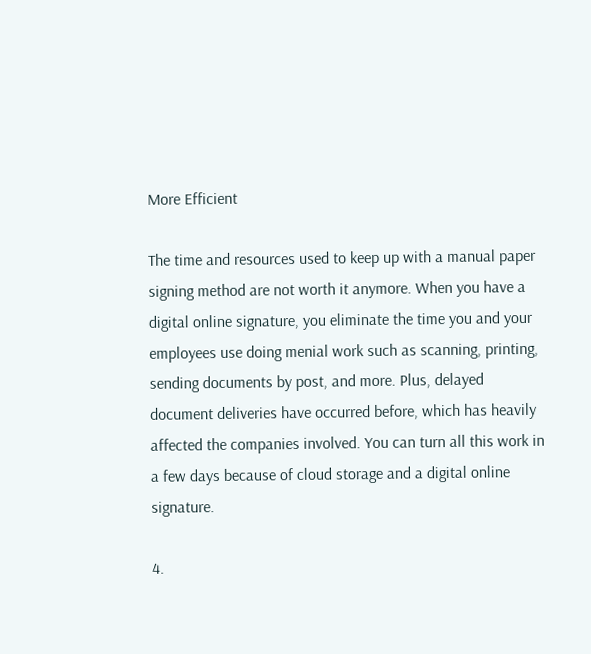More Efficient

The time and resources used to keep up with a manual paper signing method are not worth it anymore. When you have a digital online signature, you eliminate the time you and your employees use doing menial work such as scanning, printing, sending documents by post, and more. Plus, delayed document deliveries have occurred before, which has heavily affected the companies involved. You can turn all this work in a few days because of cloud storage and a digital online signature.

4.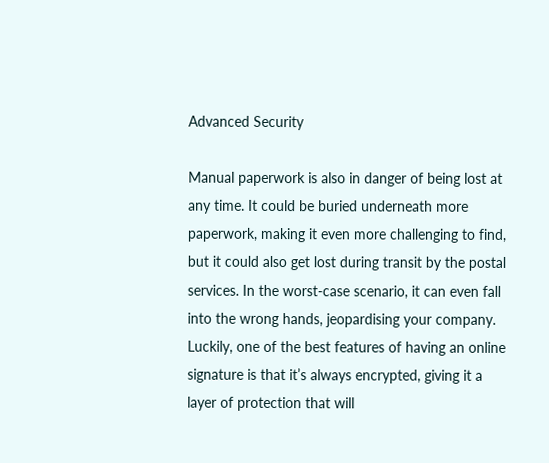Advanced Security

Manual paperwork is also in danger of being lost at any time. It could be buried underneath more paperwork, making it even more challenging to find, but it could also get lost during transit by the postal services. In the worst-case scenario, it can even fall into the wrong hands, jeopardising your company. Luckily, one of the best features of having an online signature is that it’s always encrypted, giving it a layer of protection that will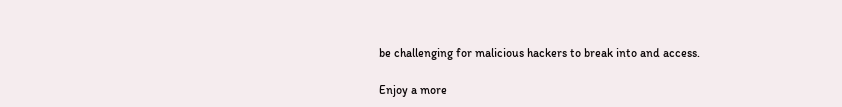be challenging for malicious hackers to break into and access.

Enjoy a more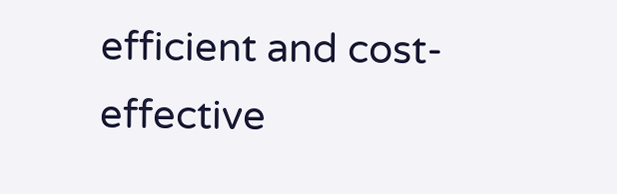efficient and cost-effective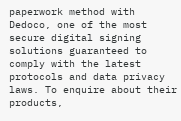paperwork method with Dedoco, one of the most secure digital signing solutions guaranteed to comply with the latest protocols and data privacy laws. To enquire about their products,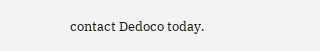contact Dedoco today.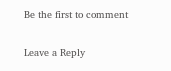Be the first to comment

Leave a Reply